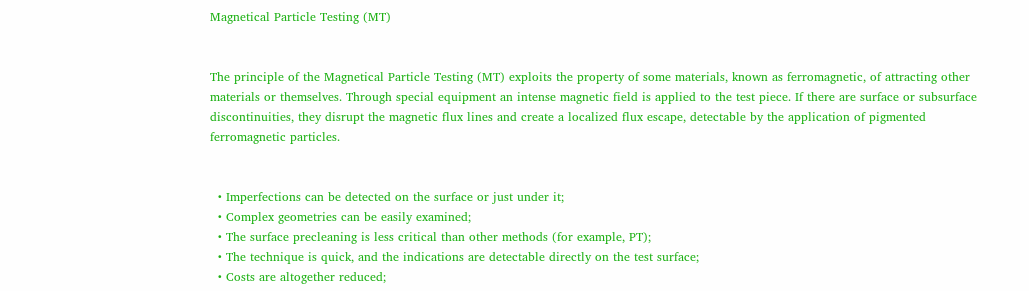Magnetical Particle Testing (MT)


The principle of the Magnetical Particle Testing (MT) exploits the property of some materials, known as ferromagnetic, of attracting other materials or themselves. Through special equipment an intense magnetic field is applied to the test piece. If there are surface or subsurface discontinuities, they disrupt the magnetic flux lines and create a localized flux escape, detectable by the application of pigmented ferromagnetic particles.


  • Imperfections can be detected on the surface or just under it;
  • Complex geometries can be easily examined;
  • The surface precleaning is less critical than other methods (for example, PT);
  • The technique is quick, and the indications are detectable directly on the test surface;
  • Costs are altogether reduced;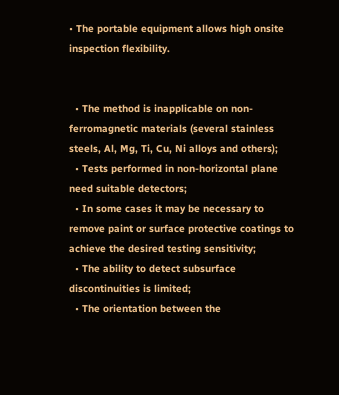• The portable equipment allows high onsite inspection flexibility.


  • The method is inapplicable on non-ferromagnetic materials (several stainless steels, Al, Mg, Ti, Cu, Ni alloys and others);
  • Tests performed in non-horizontal plane need suitable detectors;
  • In some cases it may be necessary to remove paint or surface protective coatings to achieve the desired testing sensitivity;
  • The ability to detect subsurface discontinuities is limited;
  • The orientation between the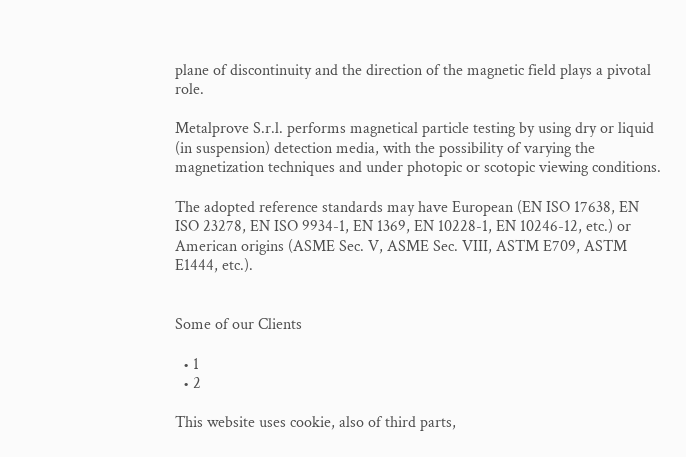plane of discontinuity and the direction of the magnetic field plays a pivotal role.

Metalprove S.r.l. performs magnetical particle testing by using dry or liquid (in suspension) detection media, with the possibility of varying the magnetization techniques and under photopic or scotopic viewing conditions.

The adopted reference standards may have European (EN ISO 17638, EN ISO 23278, EN ISO 9934-1, EN 1369, EN 10228-1, EN 10246-12, etc.) or American origins (ASME Sec. V, ASME Sec. VIII, ASTM E709, ASTM E1444, etc.).


Some of our Clients

  • 1
  • 2

This website uses cookie, also of third parts,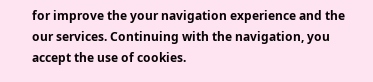for improve the your navigation experience and the our services. Continuing with the navigation, you accept the use of cookies.